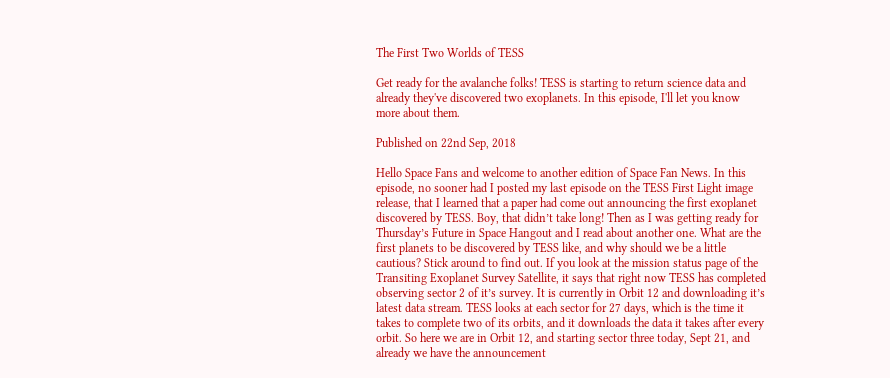The First Two Worlds of TESS

Get ready for the avalanche folks! TESS is starting to return science data and already they've discovered two exoplanets. In this episode, I'll let you know more about them.

Published on 22nd Sep, 2018

Hello Space Fans and welcome to another edition of Space Fan News. In this episode, no sooner had I posted my last episode on the TESS First Light image release, that I learned that a paper had come out announcing the first exoplanet discovered by TESS. Boy, that didn’t take long! Then as I was getting ready for Thursday’s Future in Space Hangout and I read about another one. What are the first planets to be discovered by TESS like, and why should we be a little cautious? Stick around to find out. If you look at the mission status page of the Transiting Exoplanet Survey Satellite, it says that right now TESS has completed observing sector 2 of it’s survey. It is currently in Orbit 12 and downloading it’s latest data stream. TESS looks at each sector for 27 days, which is the time it takes to complete two of its orbits, and it downloads the data it takes after every orbit. So here we are in Orbit 12, and starting sector three today, Sept 21, and already we have the announcement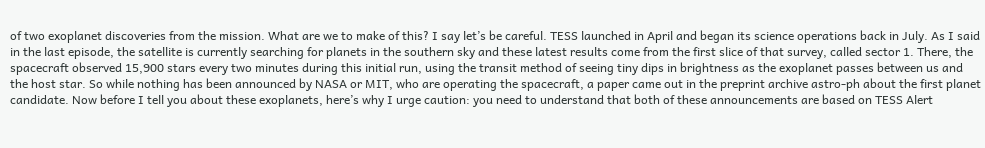of two exoplanet discoveries from the mission. What are we to make of this? I say let’s be careful. TESS launched in April and began its science operations back in July. As I said in the last episode, the satellite is currently searching for planets in the southern sky and these latest results come from the first slice of that survey, called sector 1. There, the spacecraft observed 15,900 stars every two minutes during this initial run, using the transit method of seeing tiny dips in brightness as the exoplanet passes between us and the host star. So while nothing has been announced by NASA or MIT, who are operating the spacecraft, a paper came out in the preprint archive astro-ph about the first planet candidate. Now before I tell you about these exoplanets, here’s why I urge caution: you need to understand that both of these announcements are based on TESS Alert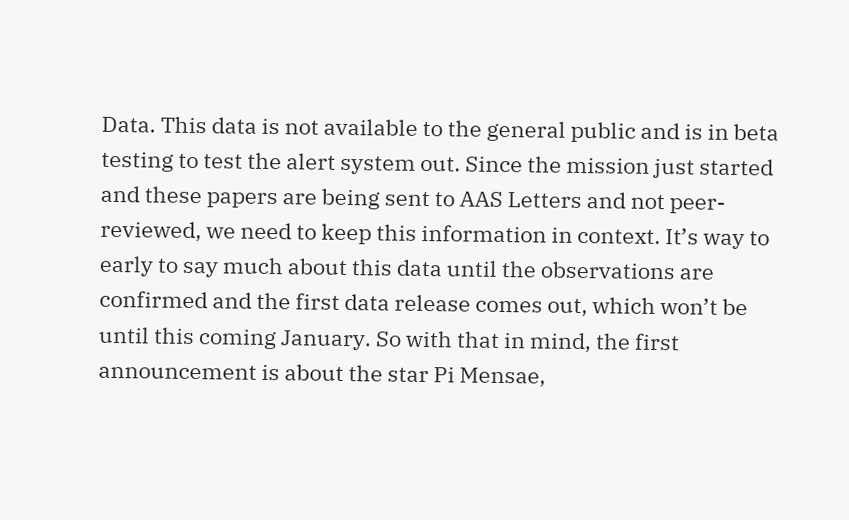Data. This data is not available to the general public and is in beta testing to test the alert system out. Since the mission just started and these papers are being sent to AAS Letters and not peer-reviewed, we need to keep this information in context. It’s way to early to say much about this data until the observations are confirmed and the first data release comes out, which won’t be until this coming January. So with that in mind, the first announcement is about the star Pi Mensae,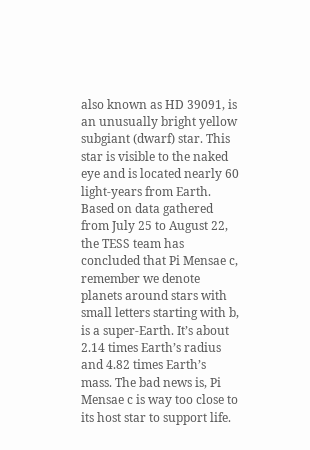also known as HD 39091, is an unusually bright yellow subgiant (dwarf) star. This star is visible to the naked eye and is located nearly 60 light-years from Earth. Based on data gathered from July 25 to August 22, the TESS team has concluded that Pi Mensae c, remember we denote planets around stars with small letters starting with b, is a super-Earth. It’s about 2.14 times Earth’s radius and 4.82 times Earth’s mass. The bad news is, Pi Mensae c is way too close to its host star to support life.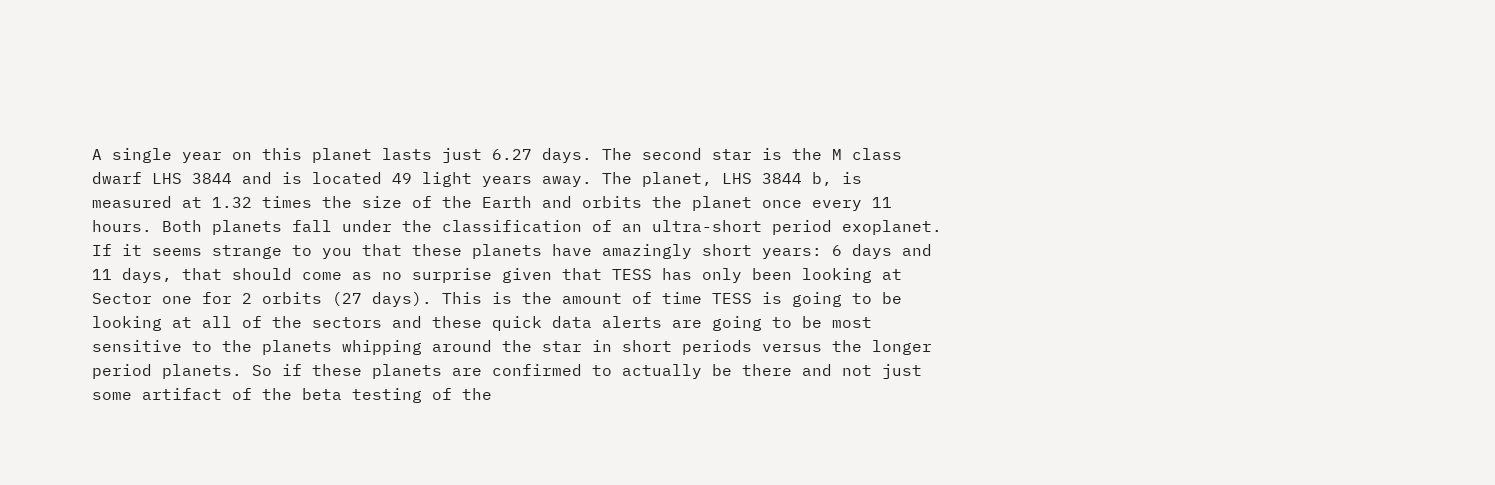A single year on this planet lasts just 6.27 days. The second star is the M class dwarf LHS 3844 and is located 49 light years away. The planet, LHS 3844 b, is measured at 1.32 times the size of the Earth and orbits the planet once every 11 hours. Both planets fall under the classification of an ultra-short period exoplanet. If it seems strange to you that these planets have amazingly short years: 6 days and 11 days, that should come as no surprise given that TESS has only been looking at Sector one for 2 orbits (27 days). This is the amount of time TESS is going to be looking at all of the sectors and these quick data alerts are going to be most sensitive to the planets whipping around the star in short periods versus the longer period planets. So if these planets are confirmed to actually be there and not just some artifact of the beta testing of the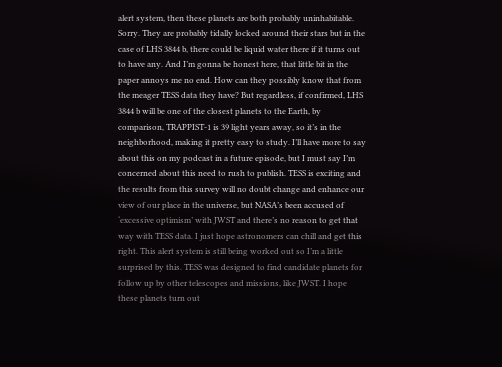alert system, then these planets are both probably uninhabitable. Sorry. They are probably tidally locked around their stars but in the case of LHS 3844 b, there could be liquid water there if it turns out to have any. And I’m gonna be honest here, that little bit in the paper annoys me no end. How can they possibly know that from the meager TESS data they have? But regardless, if confirmed, LHS 3844 b will be one of the closest planets to the Earth, by comparison, TRAPPIST-1 is 39 light years away, so it’s in the neighborhood, making it pretty easy to study. I’ll have more to say about this on my podcast in a future episode, but I must say I’m concerned about this need to rush to publish. TESS is exciting and the results from this survey will no doubt change and enhance our view of our place in the universe, but NASA’s been accused of ‘excessive optimism’ with JWST and there’s no reason to get that way with TESS data. I just hope astronomers can chill and get this right. This alert system is still being worked out so I’m a little surprised by this. TESS was designed to find candidate planets for follow up by other telescopes and missions, like JWST. I hope these planets turn out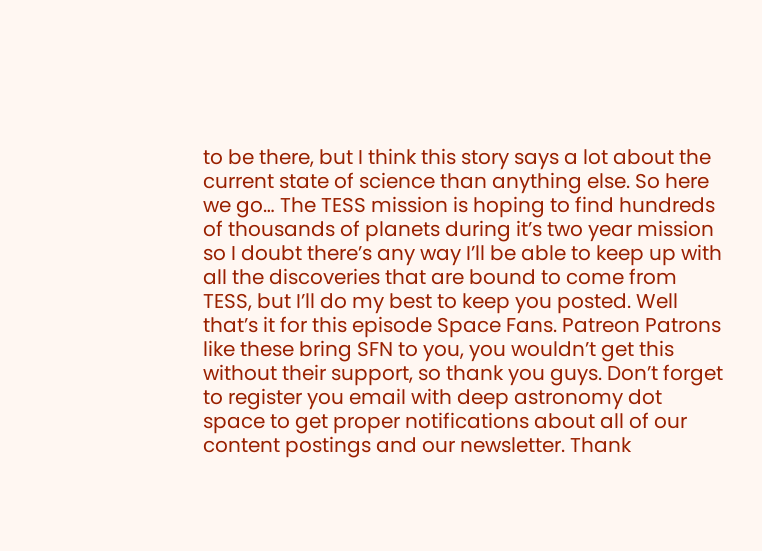to be there, but I think this story says a lot about the current state of science than anything else. So here we go… The TESS mission is hoping to find hundreds of thousands of planets during it’s two year mission so I doubt there’s any way I’ll be able to keep up with all the discoveries that are bound to come from TESS, but I’ll do my best to keep you posted. Well that’s it for this episode Space Fans. Patreon Patrons like these bring SFN to you, you wouldn’t get this without their support, so thank you guys. Don’t forget to register you email with deep astronomy dot space to get proper notifications about all of our content postings and our newsletter. Thank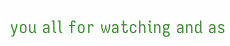you all for watching and as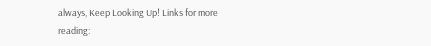always, Keep Looking Up! Links for more reading: